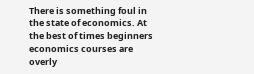There is something foul in the state of economics. At the best of times beginners economics courses are overly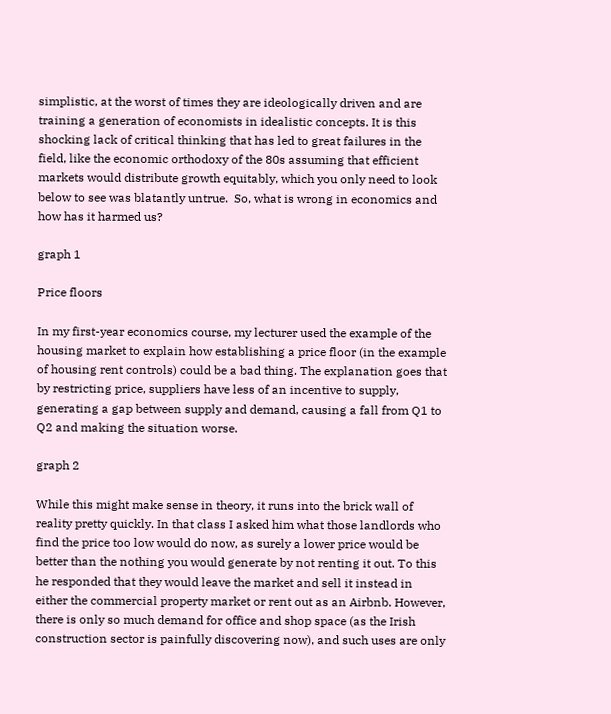simplistic, at the worst of times they are ideologically driven and are training a generation of economists in idealistic concepts. It is this shocking lack of critical thinking that has led to great failures in the field, like the economic orthodoxy of the 80s assuming that efficient markets would distribute growth equitably, which you only need to look below to see was blatantly untrue.  So, what is wrong in economics and how has it harmed us?

graph 1

Price floors

In my first-year economics course, my lecturer used the example of the housing market to explain how establishing a price floor (in the example of housing rent controls) could be a bad thing. The explanation goes that by restricting price, suppliers have less of an incentive to supply, generating a gap between supply and demand, causing a fall from Q1 to Q2 and making the situation worse.

graph 2

While this might make sense in theory, it runs into the brick wall of reality pretty quickly. In that class I asked him what those landlords who find the price too low would do now, as surely a lower price would be better than the nothing you would generate by not renting it out. To this he responded that they would leave the market and sell it instead in either the commercial property market or rent out as an Airbnb. However, there is only so much demand for office and shop space (as the Irish construction sector is painfully discovering now), and such uses are only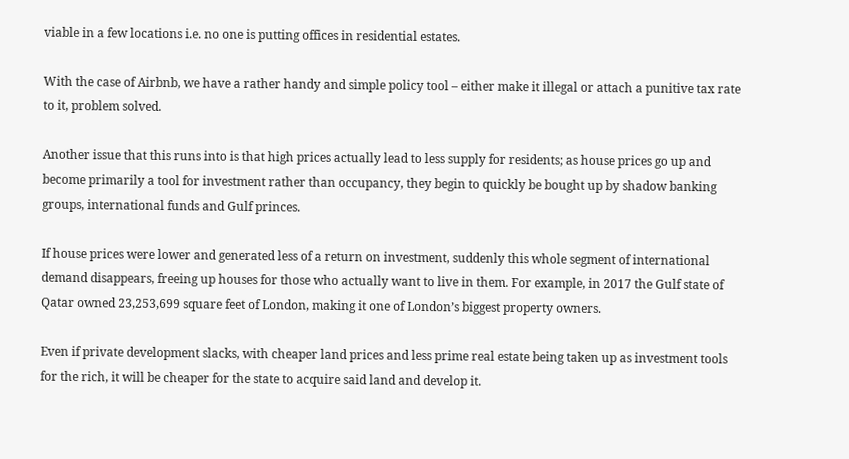viable in a few locations i.e. no one is putting offices in residential estates.

With the case of Airbnb, we have a rather handy and simple policy tool – either make it illegal or attach a punitive tax rate to it, problem solved.

Another issue that this runs into is that high prices actually lead to less supply for residents; as house prices go up and become primarily a tool for investment rather than occupancy, they begin to quickly be bought up by shadow banking groups, international funds and Gulf princes.

If house prices were lower and generated less of a return on investment, suddenly this whole segment of international demand disappears, freeing up houses for those who actually want to live in them. For example, in 2017 the Gulf state of Qatar owned 23,253,699 square feet of London, making it one of London’s biggest property owners.

Even if private development slacks, with cheaper land prices and less prime real estate being taken up as investment tools for the rich, it will be cheaper for the state to acquire said land and develop it.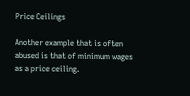Price Ceilings

Another example that is often abused is that of minimum wages as a price ceiling.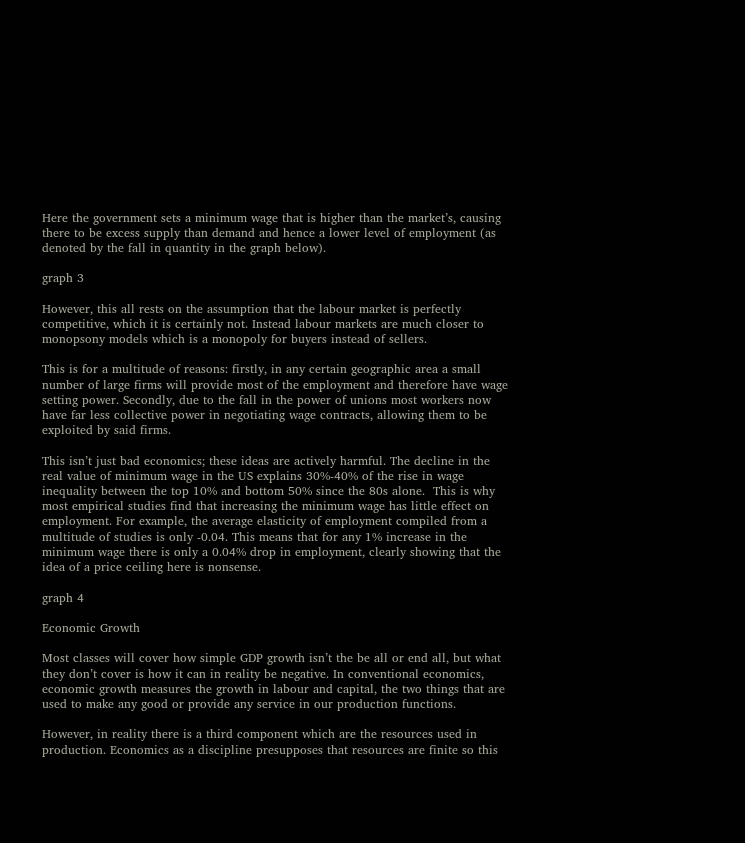Here the government sets a minimum wage that is higher than the market’s, causing there to be excess supply than demand and hence a lower level of employment (as denoted by the fall in quantity in the graph below).

graph 3

However, this all rests on the assumption that the labour market is perfectly competitive, which it is certainly not. Instead labour markets are much closer to monopsony models which is a monopoly for buyers instead of sellers.

This is for a multitude of reasons: firstly, in any certain geographic area a small number of large firms will provide most of the employment and therefore have wage setting power. Secondly, due to the fall in the power of unions most workers now have far less collective power in negotiating wage contracts, allowing them to be exploited by said firms.

This isn’t just bad economics; these ideas are actively harmful. The decline in the real value of minimum wage in the US explains 30%-40% of the rise in wage inequality between the top 10% and bottom 50% since the 80s alone.  This is why most empirical studies find that increasing the minimum wage has little effect on employment. For example, the average elasticity of employment compiled from a multitude of studies is only -0.04. This means that for any 1% increase in the minimum wage there is only a 0.04% drop in employment, clearly showing that the idea of a price ceiling here is nonsense.

graph 4

Economic Growth

Most classes will cover how simple GDP growth isn’t the be all or end all, but what they don’t cover is how it can in reality be negative. In conventional economics, economic growth measures the growth in labour and capital, the two things that are used to make any good or provide any service in our production functions.

However, in reality there is a third component which are the resources used in production. Economics as a discipline presupposes that resources are finite so this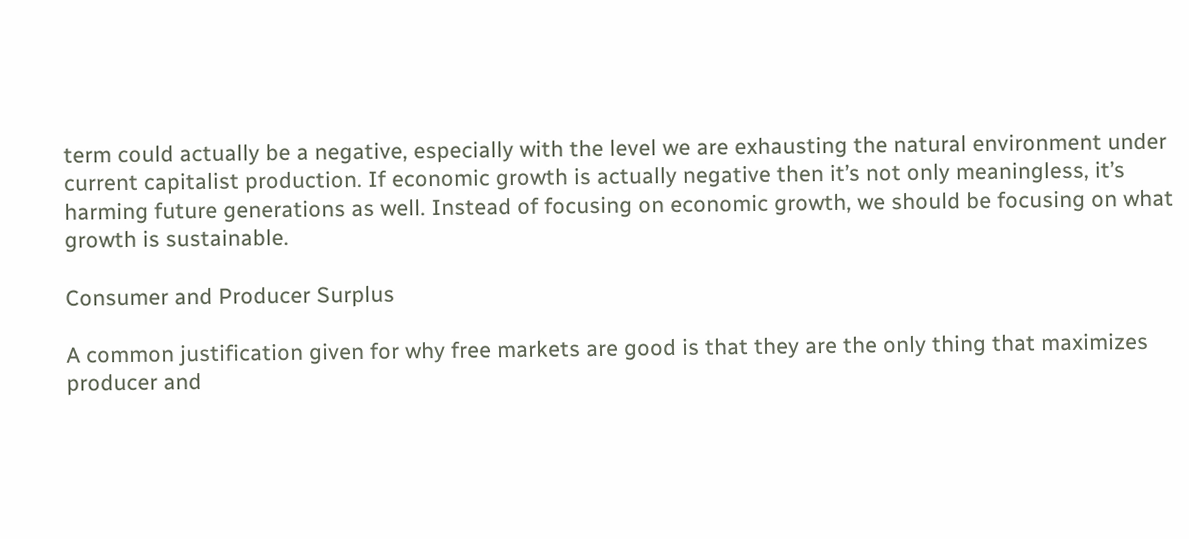term could actually be a negative, especially with the level we are exhausting the natural environment under current capitalist production. If economic growth is actually negative then it’s not only meaningless, it’s harming future generations as well. Instead of focusing on economic growth, we should be focusing on what growth is sustainable.

Consumer and Producer Surplus

A common justification given for why free markets are good is that they are the only thing that maximizes producer and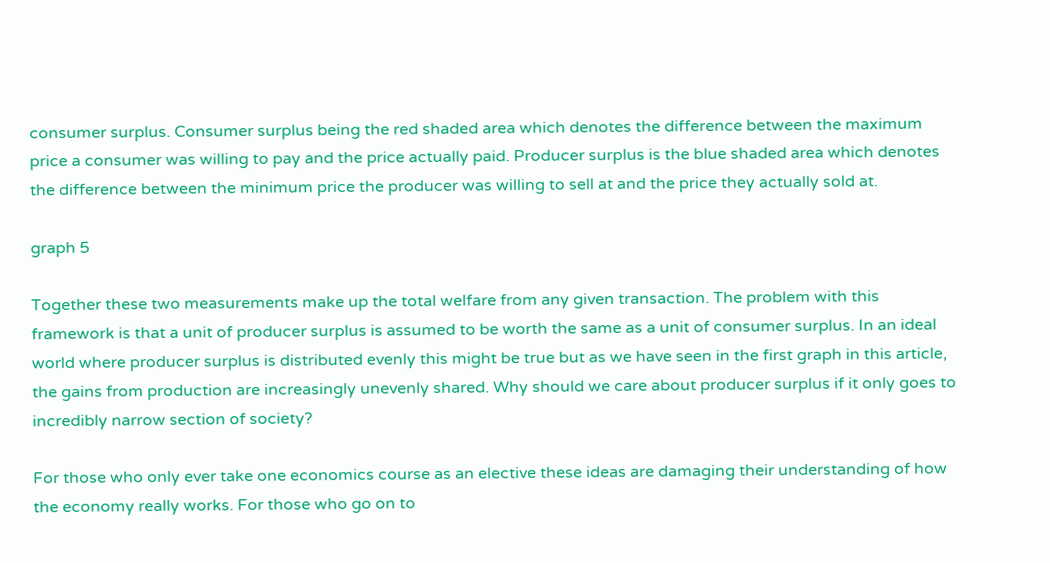consumer surplus. Consumer surplus being the red shaded area which denotes the difference between the maximum price a consumer was willing to pay and the price actually paid. Producer surplus is the blue shaded area which denotes the difference between the minimum price the producer was willing to sell at and the price they actually sold at.

graph 5

Together these two measurements make up the total welfare from any given transaction. The problem with this framework is that a unit of producer surplus is assumed to be worth the same as a unit of consumer surplus. In an ideal world where producer surplus is distributed evenly this might be true but as we have seen in the first graph in this article, the gains from production are increasingly unevenly shared. Why should we care about producer surplus if it only goes to incredibly narrow section of society?

For those who only ever take one economics course as an elective these ideas are damaging their understanding of how the economy really works. For those who go on to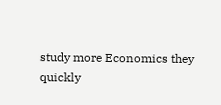study more Economics they quickly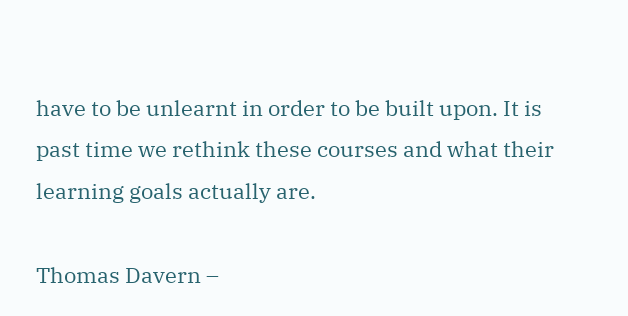have to be unlearnt in order to be built upon. It is past time we rethink these courses and what their learning goals actually are.

Thomas Davern –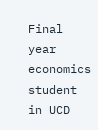Final year economics student in UCD